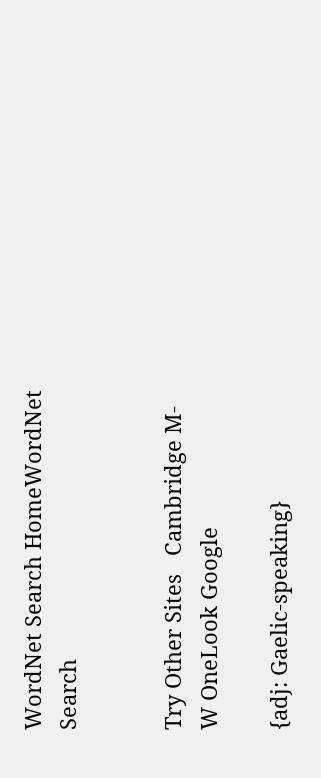WordNet Search HomeWordNet Search


Try Other Sites   Cambridge M-W OneLook Google

{adj: Gaelic-speaking}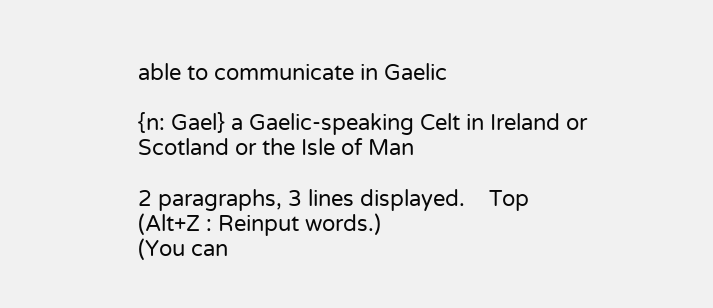able to communicate in Gaelic

{n: Gael} a Gaelic-speaking Celt in Ireland or Scotland or the Isle of Man

2 paragraphs, 3 lines displayed.    Top
(Alt+Z : Reinput words.)
(You can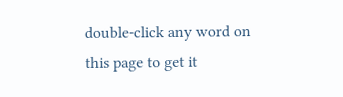double-click any word on this page to get it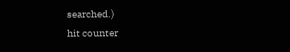searched.)
hit counter